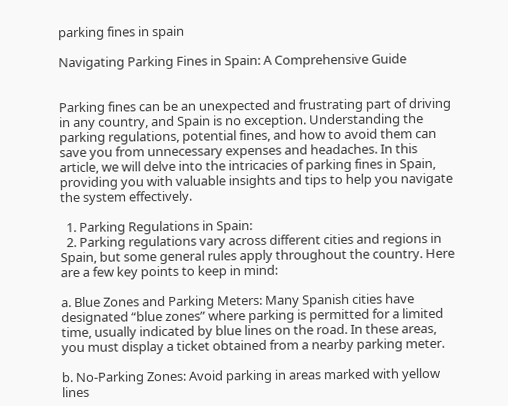parking fines in spain

Navigating Parking Fines in Spain: A Comprehensive Guide


Parking fines can be an unexpected and frustrating part of driving in any country, and Spain is no exception. Understanding the parking regulations, potential fines, and how to avoid them can save you from unnecessary expenses and headaches. In this article, we will delve into the intricacies of parking fines in Spain, providing you with valuable insights and tips to help you navigate the system effectively.

  1. Parking Regulations in Spain:
  2. Parking regulations vary across different cities and regions in Spain, but some general rules apply throughout the country. Here are a few key points to keep in mind:

a. Blue Zones and Parking Meters: Many Spanish cities have designated “blue zones” where parking is permitted for a limited time, usually indicated by blue lines on the road. In these areas, you must display a ticket obtained from a nearby parking meter.

b. No-Parking Zones: Avoid parking in areas marked with yellow lines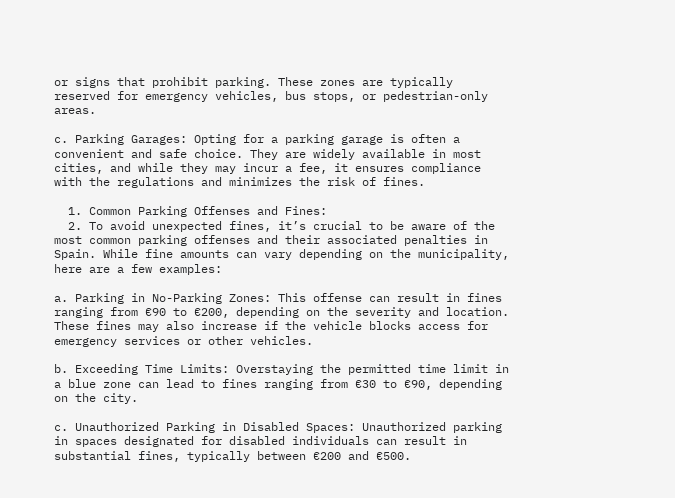or signs that prohibit parking. These zones are typically reserved for emergency vehicles, bus stops, or pedestrian-only areas.

c. Parking Garages: Opting for a parking garage is often a convenient and safe choice. They are widely available in most cities, and while they may incur a fee, it ensures compliance with the regulations and minimizes the risk of fines.

  1. Common Parking Offenses and Fines:
  2. To avoid unexpected fines, it’s crucial to be aware of the most common parking offenses and their associated penalties in Spain. While fine amounts can vary depending on the municipality, here are a few examples:

a. Parking in No-Parking Zones: This offense can result in fines ranging from €90 to €200, depending on the severity and location. These fines may also increase if the vehicle blocks access for emergency services or other vehicles.

b. Exceeding Time Limits: Overstaying the permitted time limit in a blue zone can lead to fines ranging from €30 to €90, depending on the city.

c. Unauthorized Parking in Disabled Spaces: Unauthorized parking in spaces designated for disabled individuals can result in substantial fines, typically between €200 and €500.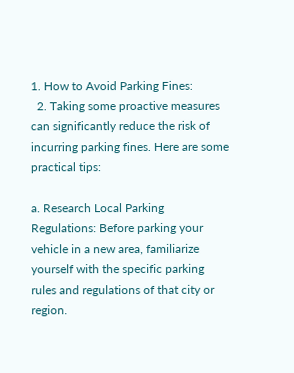1. How to Avoid Parking Fines:
  2. Taking some proactive measures can significantly reduce the risk of incurring parking fines. Here are some practical tips:

a. Research Local Parking Regulations: Before parking your vehicle in a new area, familiarize yourself with the specific parking rules and regulations of that city or region.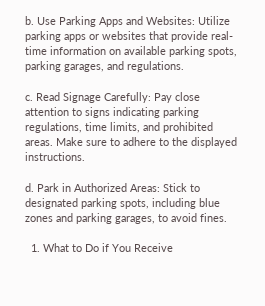b. Use Parking Apps and Websites: Utilize parking apps or websites that provide real-time information on available parking spots, parking garages, and regulations.

c. Read Signage Carefully: Pay close attention to signs indicating parking regulations, time limits, and prohibited areas. Make sure to adhere to the displayed instructions.

d. Park in Authorized Areas: Stick to designated parking spots, including blue zones and parking garages, to avoid fines.

  1. What to Do if You Receive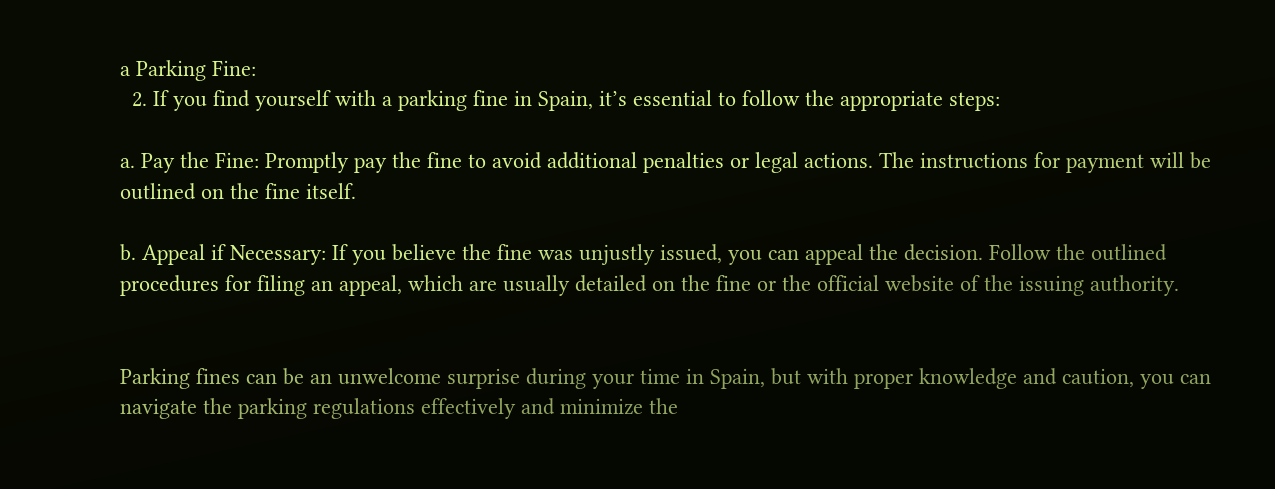a Parking Fine:
  2. If you find yourself with a parking fine in Spain, it’s essential to follow the appropriate steps:

a. Pay the Fine: Promptly pay the fine to avoid additional penalties or legal actions. The instructions for payment will be outlined on the fine itself.

b. Appeal if Necessary: If you believe the fine was unjustly issued, you can appeal the decision. Follow the outlined procedures for filing an appeal, which are usually detailed on the fine or the official website of the issuing authority.


Parking fines can be an unwelcome surprise during your time in Spain, but with proper knowledge and caution, you can navigate the parking regulations effectively and minimize the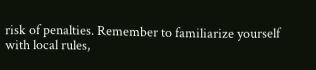risk of penalties. Remember to familiarize yourself with local rules,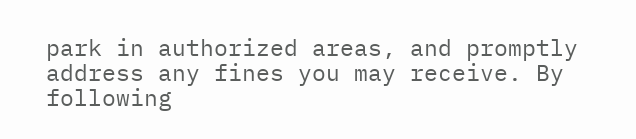park in authorized areas, and promptly address any fines you may receive. By following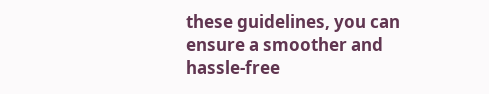these guidelines, you can ensure a smoother and hassle-free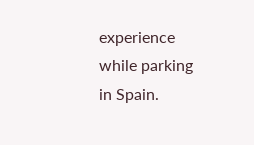experience while parking in Spain.